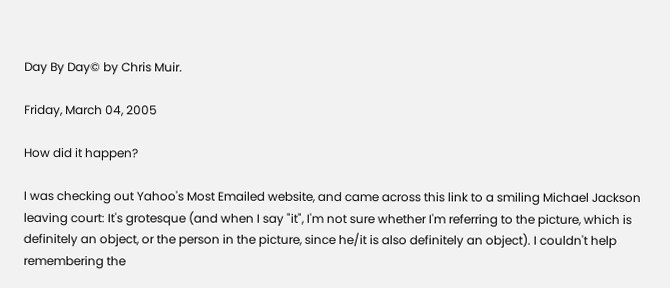Day By Day© by Chris Muir.

Friday, March 04, 2005

How did it happen?

I was checking out Yahoo's Most Emailed website, and came across this link to a smiling Michael Jackson leaving court: It's grotesque (and when I say "it", I'm not sure whether I'm referring to the picture, which is definitely an object, or the person in the picture, since he/it is also definitely an object). I couldn't help remembering the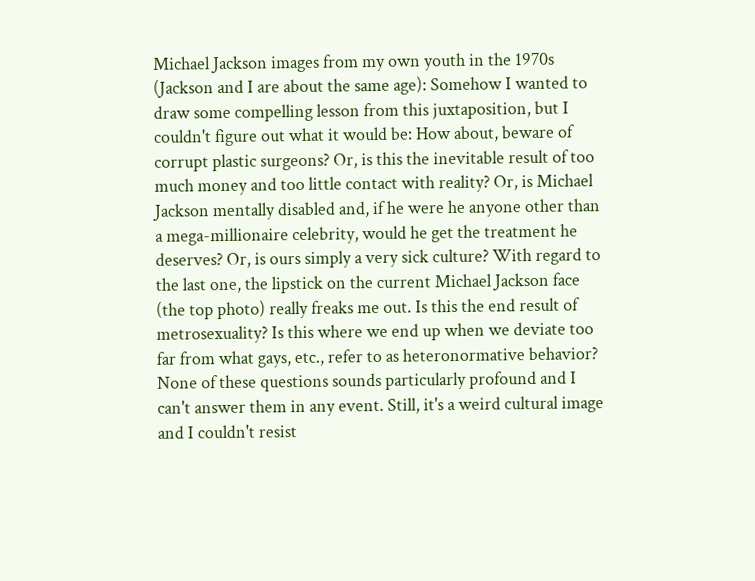Michael Jackson images from my own youth in the 1970s (Jackson and I are about the same age): Somehow I wanted to draw some compelling lesson from this juxtaposition, but I couldn't figure out what it would be: How about, beware of corrupt plastic surgeons? Or, is this the inevitable result of too much money and too little contact with reality? Or, is Michael Jackson mentally disabled and, if he were he anyone other than a mega-millionaire celebrity, would he get the treatment he deserves? Or, is ours simply a very sick culture? With regard to the last one, the lipstick on the current Michael Jackson face (the top photo) really freaks me out. Is this the end result of metrosexuality? Is this where we end up when we deviate too far from what gays, etc., refer to as heteronormative behavior? None of these questions sounds particularly profound and I can't answer them in any event. Still, it's a weird cultural image and I couldn't resist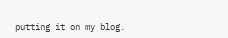putting it on my blog.